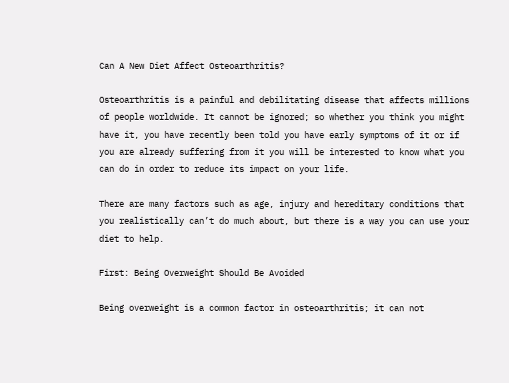Can A New Diet Affect Osteoarthritis?

Osteoarthritis is a painful and debilitating disease that affects millions of people worldwide. It cannot be ignored; so whether you think you might have it, you have recently been told you have early symptoms of it or if you are already suffering from it you will be interested to know what you can do in order to reduce its impact on your life.

There are many factors such as age, injury and hereditary conditions that you realistically can’t do much about, but there is a way you can use your diet to help.

First: Being Overweight Should Be Avoided

Being overweight is a common factor in osteoarthritis; it can not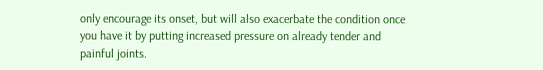only encourage its onset, but will also exacerbate the condition once you have it by putting increased pressure on already tender and painful joints.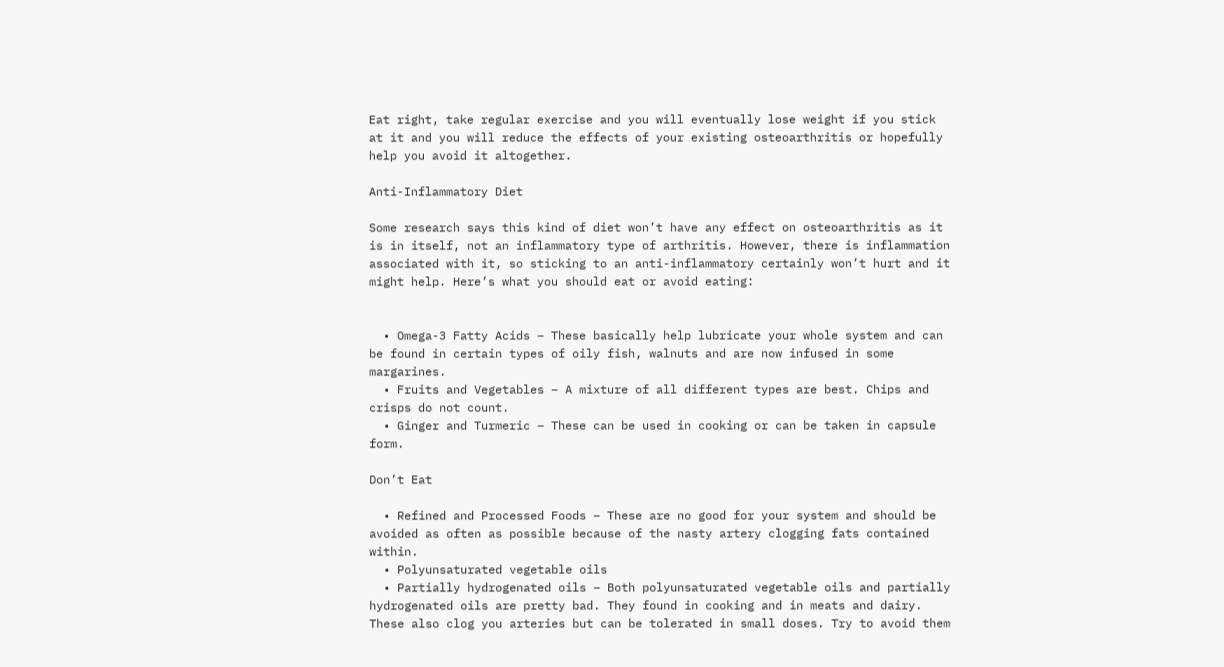Eat right, take regular exercise and you will eventually lose weight if you stick at it and you will reduce the effects of your existing osteoarthritis or hopefully help you avoid it altogether.

Anti-Inflammatory Diet

Some research says this kind of diet won’t have any effect on osteoarthritis as it is in itself, not an inflammatory type of arthritis. However, there is inflammation associated with it, so sticking to an anti-inflammatory certainly won’t hurt and it might help. Here’s what you should eat or avoid eating:


  • Omega-3 Fatty Acids – These basically help lubricate your whole system and can be found in certain types of oily fish, walnuts and are now infused in some margarines.
  • Fruits and Vegetables – A mixture of all different types are best. Chips and crisps do not count.
  • Ginger and Turmeric – These can be used in cooking or can be taken in capsule form.

Don’t Eat

  • Refined and Processed Foods – These are no good for your system and should be avoided as often as possible because of the nasty artery clogging fats contained within.
  • Polyunsaturated vegetable oils
  • Partially hydrogenated oils – Both polyunsaturated vegetable oils and partially hydrogenated oils are pretty bad. They found in cooking and in meats and dairy. These also clog you arteries but can be tolerated in small doses. Try to avoid them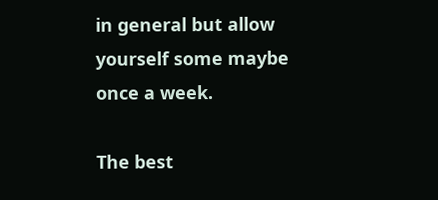in general but allow yourself some maybe once a week.

The best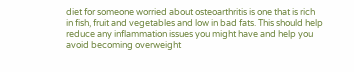diet for someone worried about osteoarthritis is one that is rich in fish, fruit and vegetables and low in bad fats. This should help reduce any inflammation issues you might have and help you avoid becoming overweight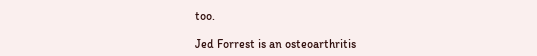too.

Jed Forrest is an osteoarthritis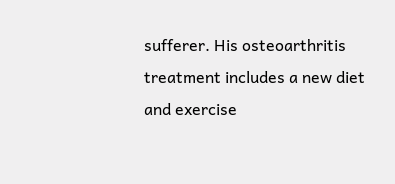sufferer. His osteoarthritis treatment includes a new diet and exercise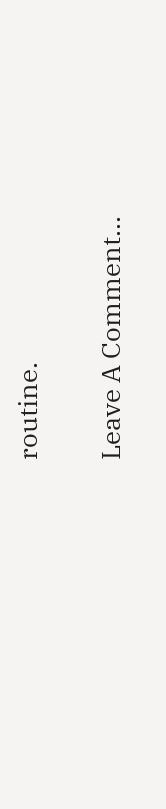routine.

Leave A Comment...